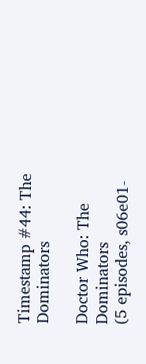Timestamp #44: The Dominators

Doctor Who: The Dominators
(5 episodes, s06e01-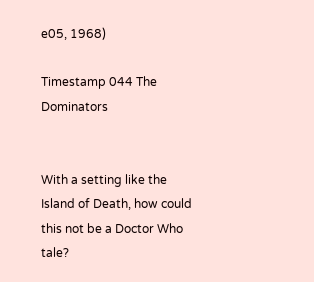e05, 1968)

Timestamp 044 The Dominators


With a setting like the Island of Death, how could this not be a Doctor Who tale?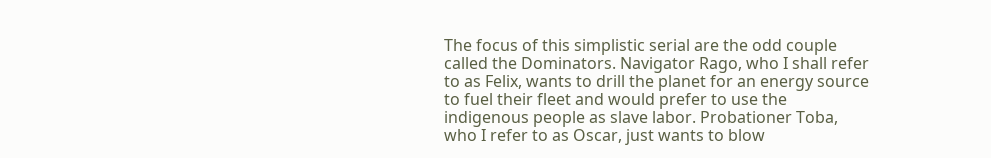The focus of this simplistic serial are the odd couple called the Dominators. Navigator Rago, who I shall refer to as Felix, wants to drill the planet for an energy source to fuel their fleet and would prefer to use the indigenous people as slave labor. Probationer Toba, who I refer to as Oscar, just wants to blow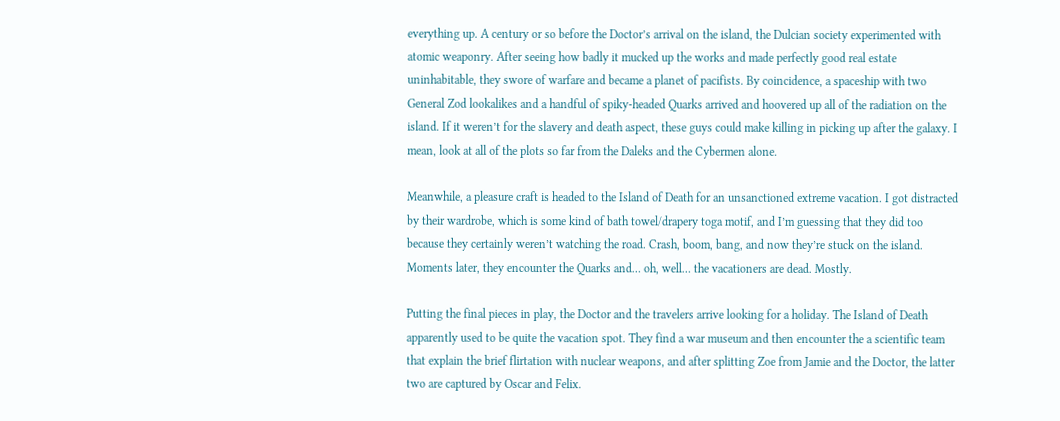everything up. A century or so before the Doctor’s arrival on the island, the Dulcian society experimented with atomic weaponry. After seeing how badly it mucked up the works and made perfectly good real estate uninhabitable, they swore of warfare and became a planet of pacifists. By coincidence, a spaceship with two General Zod lookalikes and a handful of spiky-headed Quarks arrived and hoovered up all of the radiation on the island. If it weren’t for the slavery and death aspect, these guys could make killing in picking up after the galaxy. I mean, look at all of the plots so far from the Daleks and the Cybermen alone.

Meanwhile, a pleasure craft is headed to the Island of Death for an unsanctioned extreme vacation. I got distracted by their wardrobe, which is some kind of bath towel/drapery toga motif, and I’m guessing that they did too because they certainly weren’t watching the road. Crash, boom, bang, and now they’re stuck on the island. Moments later, they encounter the Quarks and… oh, well… the vacationers are dead. Mostly.

Putting the final pieces in play, the Doctor and the travelers arrive looking for a holiday. The Island of Death apparently used to be quite the vacation spot. They find a war museum and then encounter the a scientific team that explain the brief flirtation with nuclear weapons, and after splitting Zoe from Jamie and the Doctor, the latter two are captured by Oscar and Felix.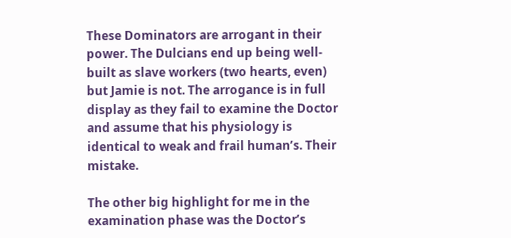These Dominators are arrogant in their power. The Dulcians end up being well-built as slave workers (two hearts, even) but Jamie is not. The arrogance is in full display as they fail to examine the Doctor and assume that his physiology is identical to weak and frail human’s. Their mistake.

The other big highlight for me in the examination phase was the Doctor’s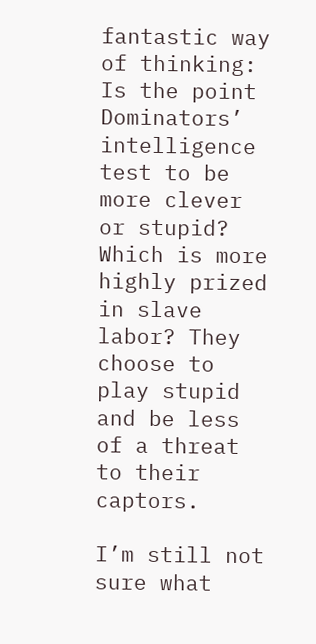fantastic way of thinking: Is the point Dominators’ intelligence test to be more clever or stupid? Which is more highly prized in slave labor? They choose to play stupid and be less of a threat to their captors.

I’m still not sure what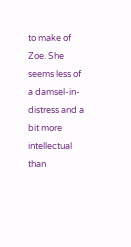to make of Zoe. She seems less of a damsel-in-distress and a bit more intellectual than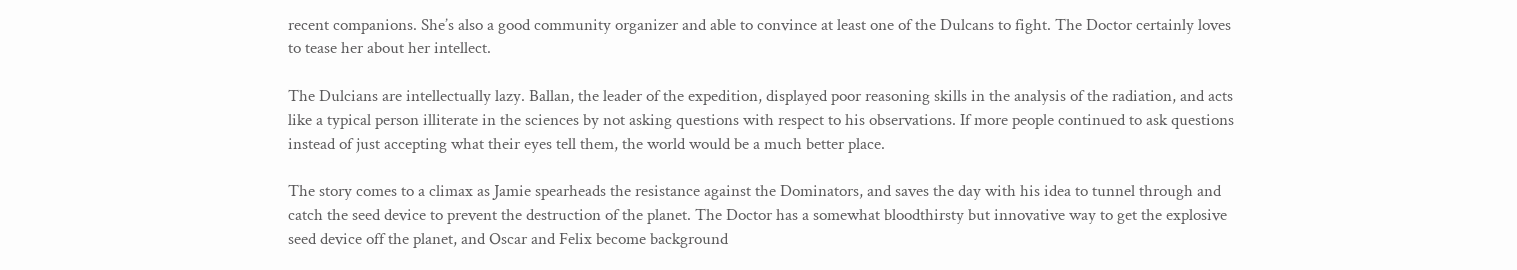recent companions. She’s also a good community organizer and able to convince at least one of the Dulcans to fight. The Doctor certainly loves to tease her about her intellect.

The Dulcians are intellectually lazy. Ballan, the leader of the expedition, displayed poor reasoning skills in the analysis of the radiation, and acts like a typical person illiterate in the sciences by not asking questions with respect to his observations. If more people continued to ask questions instead of just accepting what their eyes tell them, the world would be a much better place.

The story comes to a climax as Jamie spearheads the resistance against the Dominators, and saves the day with his idea to tunnel through and catch the seed device to prevent the destruction of the planet. The Doctor has a somewhat bloodthirsty but innovative way to get the explosive seed device off the planet, and Oscar and Felix become background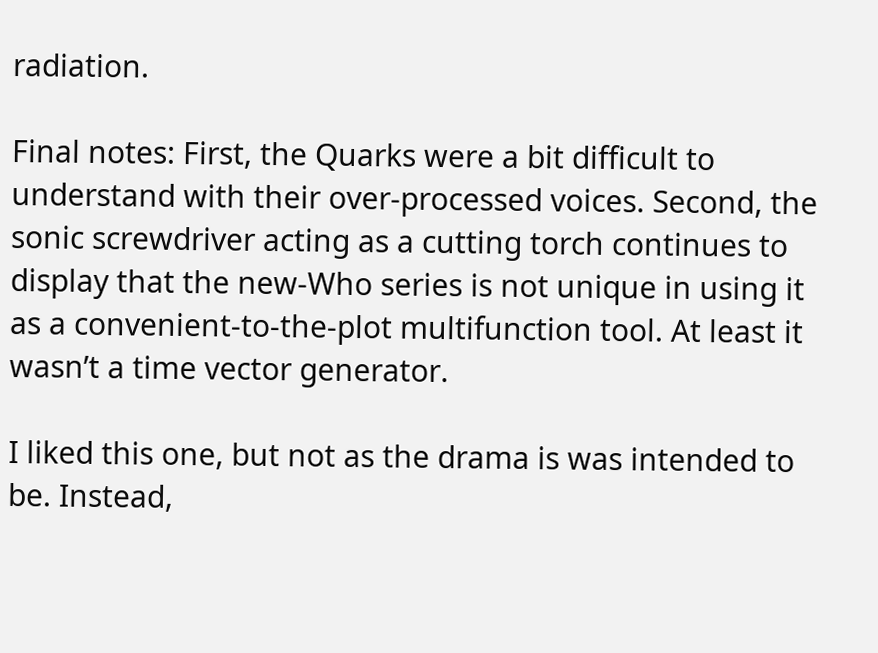radiation.

Final notes: First, the Quarks were a bit difficult to understand with their over-processed voices. Second, the sonic screwdriver acting as a cutting torch continues to display that the new-Who series is not unique in using it as a convenient-to-the-plot multifunction tool. At least it wasn’t a time vector generator.

I liked this one, but not as the drama is was intended to be. Instead,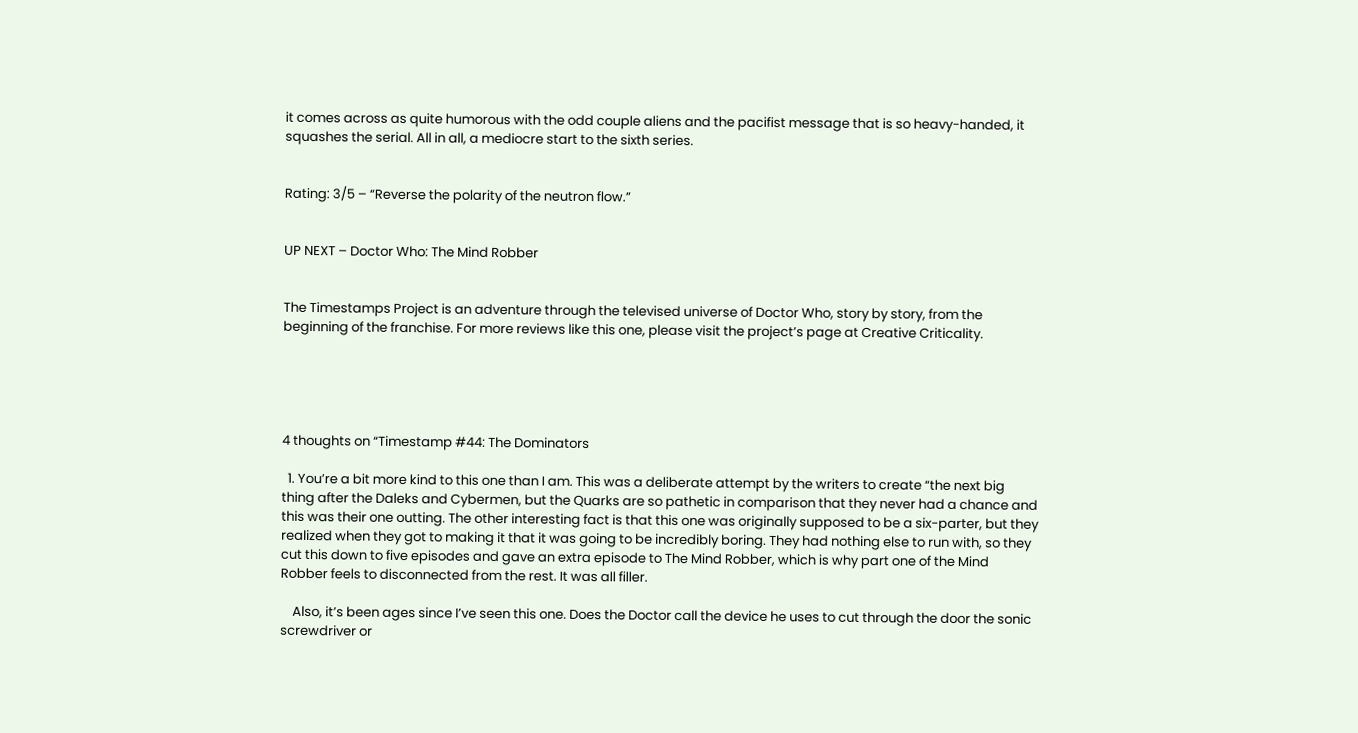it comes across as quite humorous with the odd couple aliens and the pacifist message that is so heavy-handed, it squashes the serial. All in all, a mediocre start to the sixth series.


Rating: 3/5 – “Reverse the polarity of the neutron flow.”


UP NEXT – Doctor Who: The Mind Robber


The Timestamps Project is an adventure through the televised universe of Doctor Who, story by story, from the beginning of the franchise. For more reviews like this one, please visit the project’s page at Creative Criticality.





4 thoughts on “Timestamp #44: The Dominators

  1. You’re a bit more kind to this one than I am. This was a deliberate attempt by the writers to create “the next big thing after the Daleks and Cybermen, but the Quarks are so pathetic in comparison that they never had a chance and this was their one outting. The other interesting fact is that this one was originally supposed to be a six-parter, but they realized when they got to making it that it was going to be incredibly boring. They had nothing else to run with, so they cut this down to five episodes and gave an extra episode to The Mind Robber, which is why part one of the Mind Robber feels to disconnected from the rest. It was all filler.

    Also, it’s been ages since I’ve seen this one. Does the Doctor call the device he uses to cut through the door the sonic screwdriver or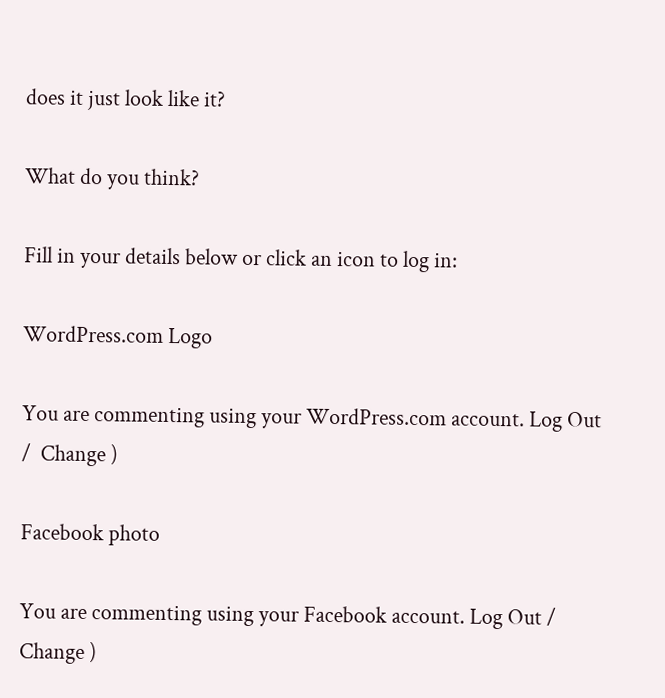does it just look like it?

What do you think?

Fill in your details below or click an icon to log in:

WordPress.com Logo

You are commenting using your WordPress.com account. Log Out /  Change )

Facebook photo

You are commenting using your Facebook account. Log Out /  Change )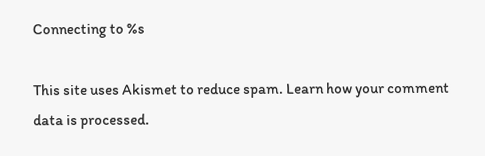Connecting to %s

This site uses Akismet to reduce spam. Learn how your comment data is processed.